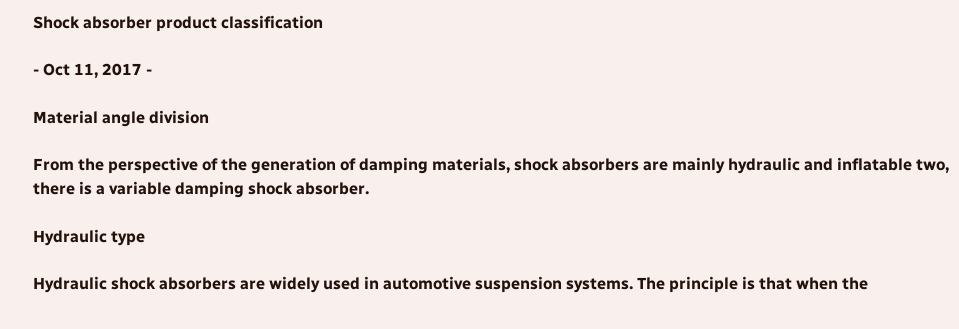Shock absorber product classification

- Oct 11, 2017 -

Material angle division

From the perspective of the generation of damping materials, shock absorbers are mainly hydraulic and inflatable two, there is a variable damping shock absorber.

Hydraulic type

Hydraulic shock absorbers are widely used in automotive suspension systems. The principle is that when the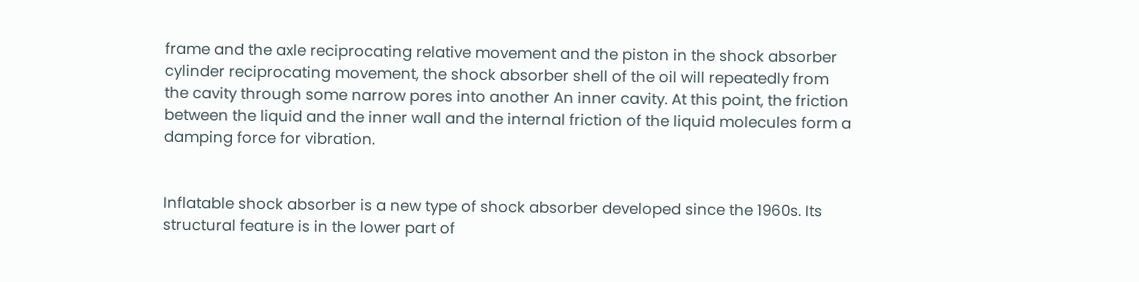frame and the axle reciprocating relative movement and the piston in the shock absorber cylinder reciprocating movement, the shock absorber shell of the oil will repeatedly from the cavity through some narrow pores into another An inner cavity. At this point, the friction between the liquid and the inner wall and the internal friction of the liquid molecules form a damping force for vibration.


Inflatable shock absorber is a new type of shock absorber developed since the 1960s. Its structural feature is in the lower part of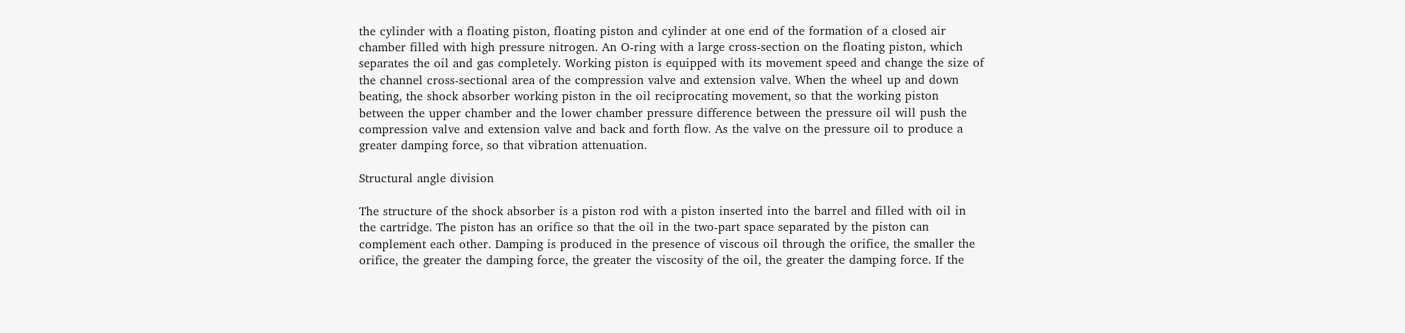the cylinder with a floating piston, floating piston and cylinder at one end of the formation of a closed air chamber filled with high pressure nitrogen. An O-ring with a large cross-section on the floating piston, which separates the oil and gas completely. Working piston is equipped with its movement speed and change the size of the channel cross-sectional area of the compression valve and extension valve. When the wheel up and down beating, the shock absorber working piston in the oil reciprocating movement, so that the working piston between the upper chamber and the lower chamber pressure difference between the pressure oil will push the compression valve and extension valve and back and forth flow. As the valve on the pressure oil to produce a greater damping force, so that vibration attenuation.

Structural angle division

The structure of the shock absorber is a piston rod with a piston inserted into the barrel and filled with oil in the cartridge. The piston has an orifice so that the oil in the two-part space separated by the piston can complement each other. Damping is produced in the presence of viscous oil through the orifice, the smaller the orifice, the greater the damping force, the greater the viscosity of the oil, the greater the damping force. If the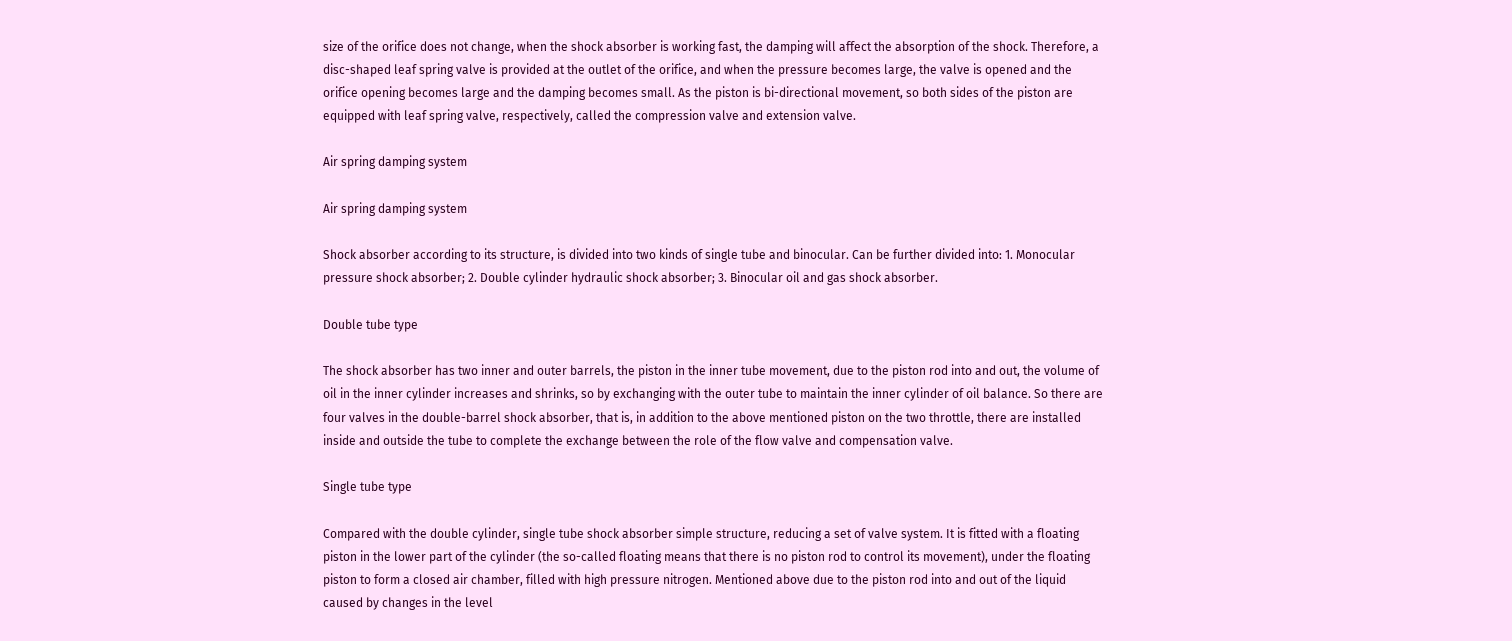size of the orifice does not change, when the shock absorber is working fast, the damping will affect the absorption of the shock. Therefore, a disc-shaped leaf spring valve is provided at the outlet of the orifice, and when the pressure becomes large, the valve is opened and the orifice opening becomes large and the damping becomes small. As the piston is bi-directional movement, so both sides of the piston are equipped with leaf spring valve, respectively, called the compression valve and extension valve.

Air spring damping system

Air spring damping system

Shock absorber according to its structure, is divided into two kinds of single tube and binocular. Can be further divided into: 1. Monocular pressure shock absorber; 2. Double cylinder hydraulic shock absorber; 3. Binocular oil and gas shock absorber.

Double tube type

The shock absorber has two inner and outer barrels, the piston in the inner tube movement, due to the piston rod into and out, the volume of oil in the inner cylinder increases and shrinks, so by exchanging with the outer tube to maintain the inner cylinder of oil balance. So there are four valves in the double-barrel shock absorber, that is, in addition to the above mentioned piston on the two throttle, there are installed inside and outside the tube to complete the exchange between the role of the flow valve and compensation valve.

Single tube type

Compared with the double cylinder, single tube shock absorber simple structure, reducing a set of valve system. It is fitted with a floating piston in the lower part of the cylinder (the so-called floating means that there is no piston rod to control its movement), under the floating piston to form a closed air chamber, filled with high pressure nitrogen. Mentioned above due to the piston rod into and out of the liquid caused by changes in the level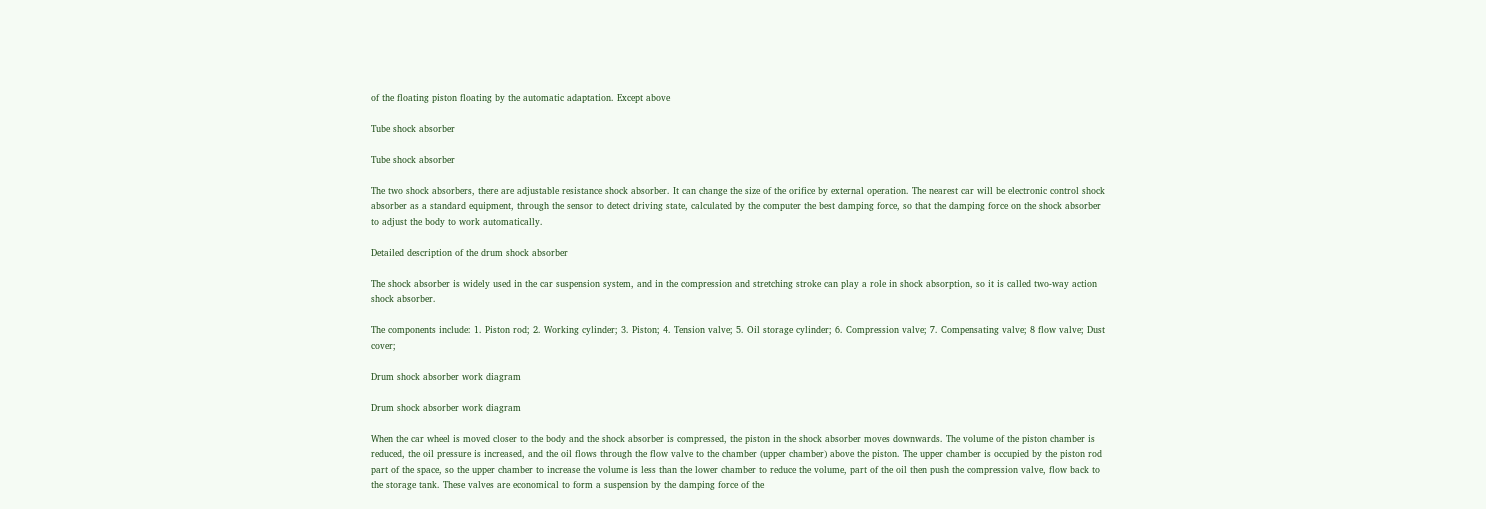of the floating piston floating by the automatic adaptation. Except above

Tube shock absorber

Tube shock absorber

The two shock absorbers, there are adjustable resistance shock absorber. It can change the size of the orifice by external operation. The nearest car will be electronic control shock absorber as a standard equipment, through the sensor to detect driving state, calculated by the computer the best damping force, so that the damping force on the shock absorber to adjust the body to work automatically.

Detailed description of the drum shock absorber

The shock absorber is widely used in the car suspension system, and in the compression and stretching stroke can play a role in shock absorption, so it is called two-way action shock absorber.

The components include: 1. Piston rod; 2. Working cylinder; 3. Piston; 4. Tension valve; 5. Oil storage cylinder; 6. Compression valve; 7. Compensating valve; 8 flow valve; Dust cover;

Drum shock absorber work diagram

Drum shock absorber work diagram

When the car wheel is moved closer to the body and the shock absorber is compressed, the piston in the shock absorber moves downwards. The volume of the piston chamber is reduced, the oil pressure is increased, and the oil flows through the flow valve to the chamber (upper chamber) above the piston. The upper chamber is occupied by the piston rod part of the space, so the upper chamber to increase the volume is less than the lower chamber to reduce the volume, part of the oil then push the compression valve, flow back to the storage tank. These valves are economical to form a suspension by the damping force of the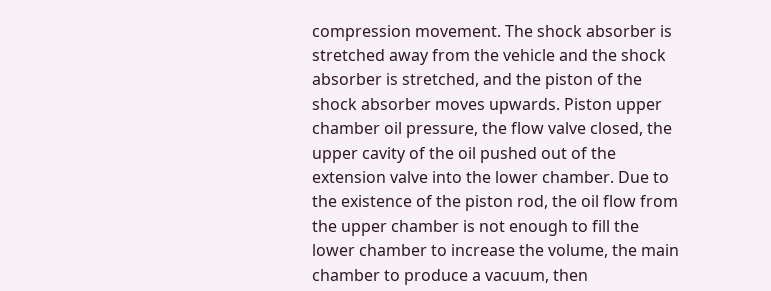compression movement. The shock absorber is stretched away from the vehicle and the shock absorber is stretched, and the piston of the shock absorber moves upwards. Piston upper chamber oil pressure, the flow valve closed, the upper cavity of the oil pushed out of the extension valve into the lower chamber. Due to the existence of the piston rod, the oil flow from the upper chamber is not enough to fill the lower chamber to increase the volume, the main chamber to produce a vacuum, then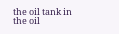the oil tank in the oil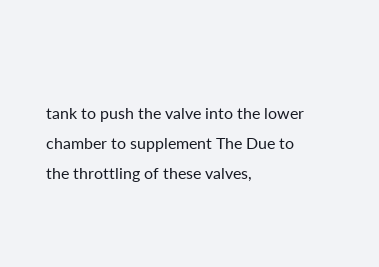tank to push the valve into the lower chamber to supplement The Due to the throttling of these valves,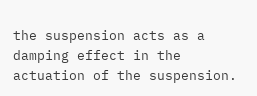the suspension acts as a damping effect in the actuation of the suspension.